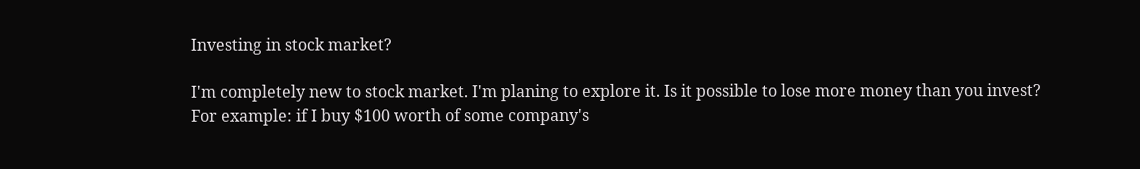Investing in stock market?

I'm completely new to stock market. I'm planing to explore it. Is it possible to lose more money than you invest?
For example: if I buy $100 worth of some company's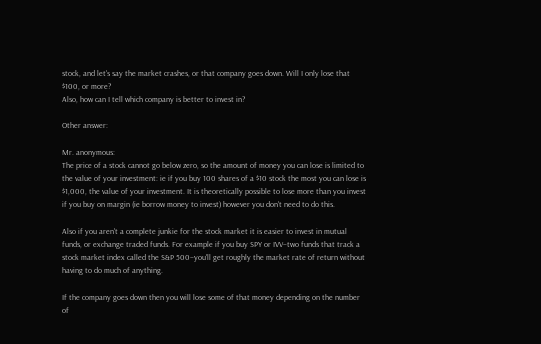stock, and let's say the market crashes, or that company goes down. Will I only lose that $100, or more?
Also, how can I tell which company is better to invest in?

Other answer:

Mr. anonymous:
The price of a stock cannot go below zero, so the amount of money you can lose is limited to the value of your investment: ie if you buy 100 shares of a $10 stock the most you can lose is $1,000, the value of your investment. It is theoretically possible to lose more than you invest if you buy on margin (ie borrow money to invest) however you don't need to do this.

Also if you aren't a complete junkie for the stock market it is easier to invest in mutual funds, or exchange traded funds. For example if you buy SPY or IVV–two funds that track a stock market index called the S&P 500–you'll get roughly the market rate of return without having to do much of anything.

If the company goes down then you will lose some of that money depending on the number of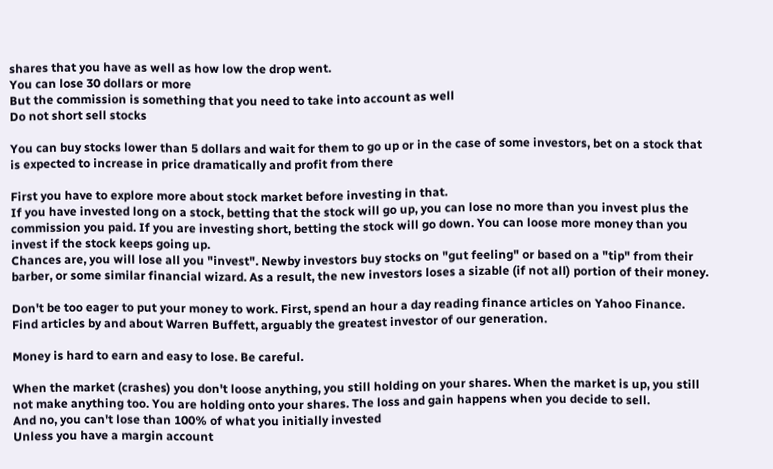shares that you have as well as how low the drop went.
You can lose 30 dollars or more
But the commission is something that you need to take into account as well
Do not short sell stocks

You can buy stocks lower than 5 dollars and wait for them to go up or in the case of some investors, bet on a stock that is expected to increase in price dramatically and profit from there

First you have to explore more about stock market before investing in that.
If you have invested long on a stock, betting that the stock will go up, you can lose no more than you invest plus the commission you paid. If you are investing short, betting the stock will go down. You can loose more money than you invest if the stock keeps going up.
Chances are, you will lose all you "invest". Newby investors buy stocks on "gut feeling" or based on a "tip" from their barber, or some similar financial wizard. As a result, the new investors loses a sizable (if not all) portion of their money.

Don't be too eager to put your money to work. First, spend an hour a day reading finance articles on Yahoo Finance. Find articles by and about Warren Buffett, arguably the greatest investor of our generation.

Money is hard to earn and easy to lose. Be careful.

When the market (crashes) you don't loose anything, you still holding on your shares. When the market is up, you still not make anything too. You are holding onto your shares. The loss and gain happens when you decide to sell.
And no, you can't lose than 100% of what you initially invested
Unless you have a margin account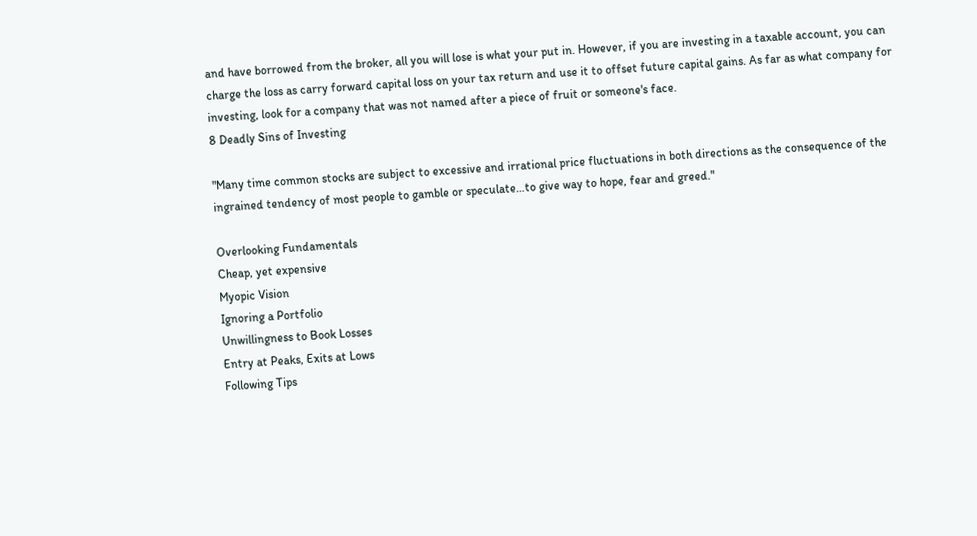and have borrowed from the broker, all you will lose is what your put in. However, if you are investing in a taxable account, you can charge the loss as carry forward capital loss on your tax return and use it to offset future capital gains. As far as what company for investing, look for a company that was not named after a piece of fruit or someone's face.
8 Deadly Sins of Investing

"Many time common stocks are subject to excessive and irrational price fluctuations in both directions as the consequence of the ingrained tendency of most people to gamble or speculate…to give way to hope, fear and greed."

Overlooking Fundamentals
Cheap, yet expensive
Myopic Vision
Ignoring a Portfolio
Unwillingness to Book Losses
Entry at Peaks, Exits at Lows
Following Tips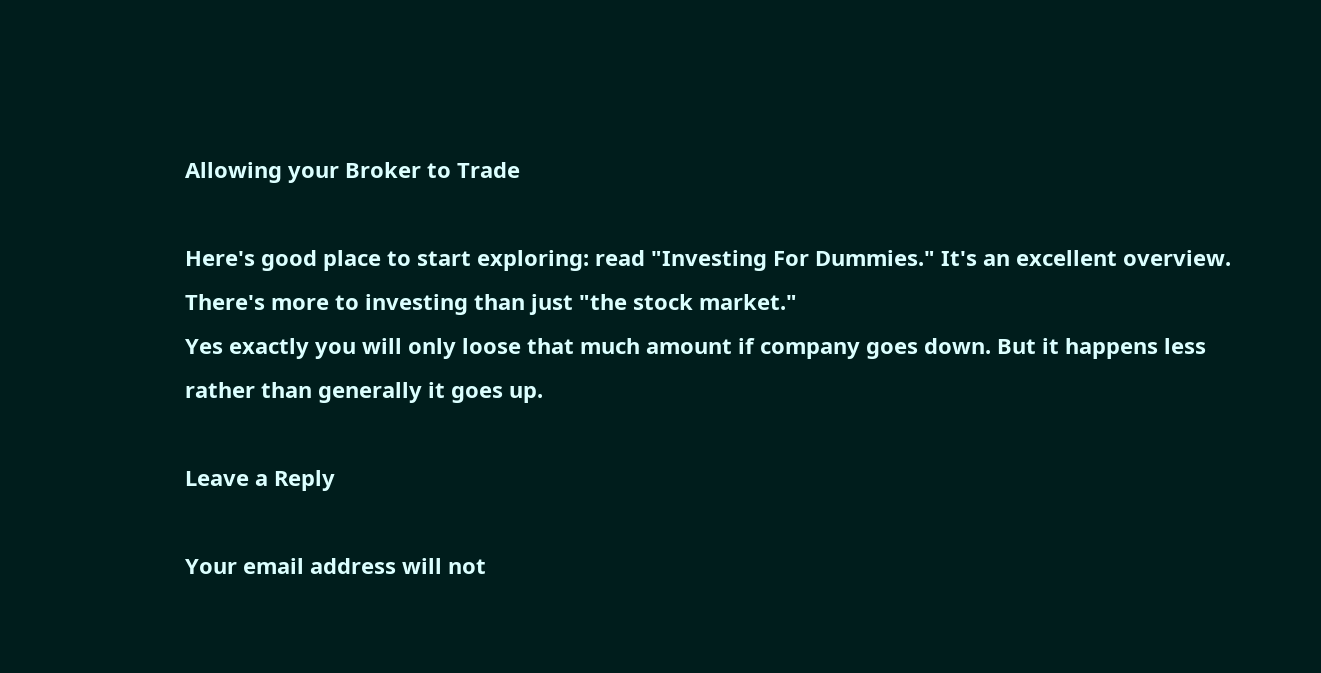Allowing your Broker to Trade

Here's good place to start exploring: read "Investing For Dummies." It's an excellent overview. There's more to investing than just "the stock market."
Yes exactly you will only loose that much amount if company goes down. But it happens less rather than generally it goes up.

Leave a Reply

Your email address will not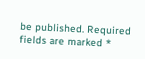be published. Required fields are marked *